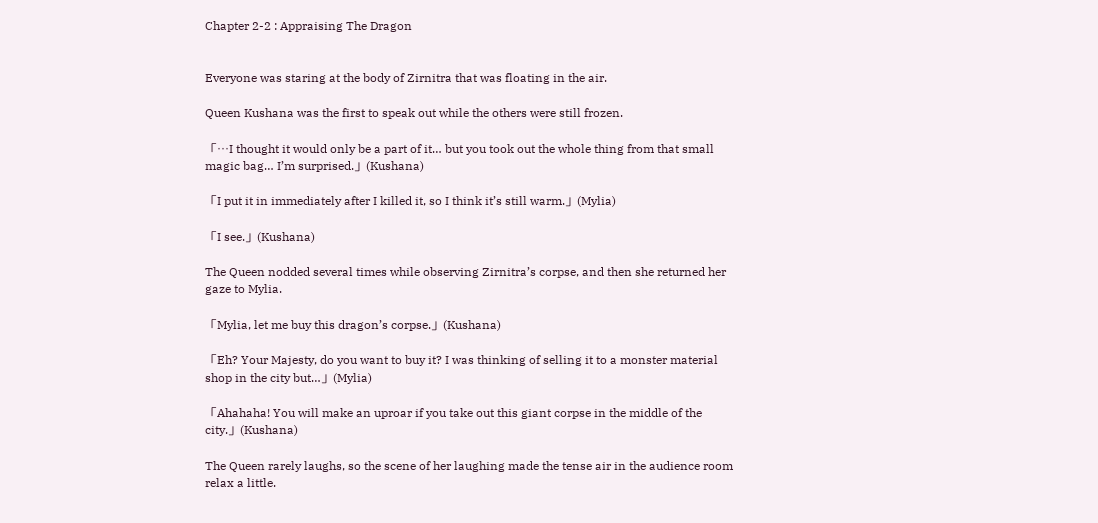Chapter 2-2 : Appraising The Dragon


Everyone was staring at the body of Zirnitra that was floating in the air.

Queen Kushana was the first to speak out while the others were still frozen.

「…I thought it would only be a part of it… but you took out the whole thing from that small magic bag… I’m surprised.」(Kushana)

「I put it in immediately after I killed it, so I think it’s still warm.」(Mylia)

「I see.」(Kushana)

The Queen nodded several times while observing Zirnitra’s corpse, and then she returned her gaze to Mylia.

「Mylia, let me buy this dragon’s corpse.」(Kushana)

「Eh? Your Majesty, do you want to buy it? I was thinking of selling it to a monster material shop in the city but…」(Mylia)

「Ahahaha! You will make an uproar if you take out this giant corpse in the middle of the city.」(Kushana)

The Queen rarely laughs, so the scene of her laughing made the tense air in the audience room relax a little.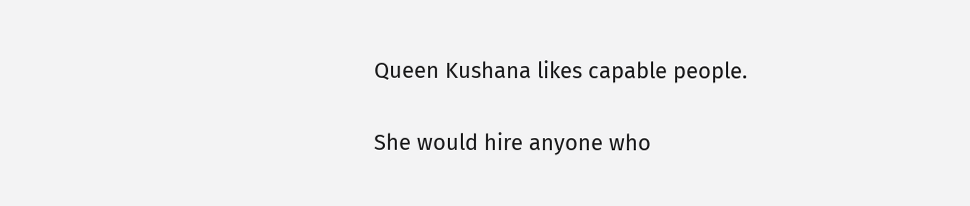Queen Kushana likes capable people.

She would hire anyone who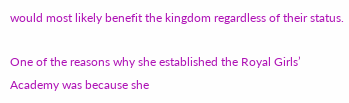would most likely benefit the kingdom regardless of their status.

One of the reasons why she established the Royal Girls’ Academy was because she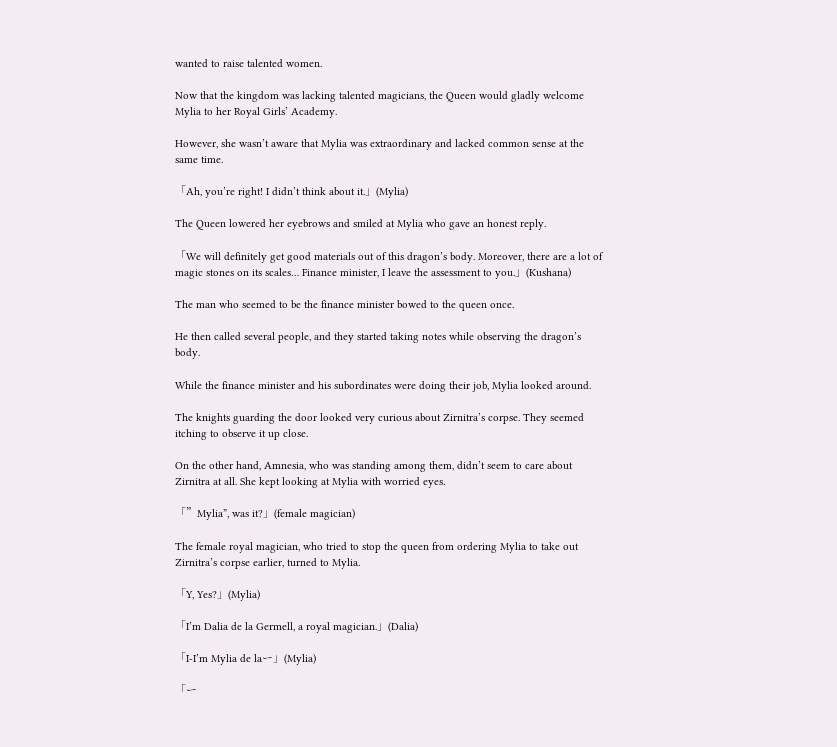wanted to raise talented women.

Now that the kingdom was lacking talented magicians, the Queen would gladly welcome Mylia to her Royal Girls’ Academy.

However, she wasn’t aware that Mylia was extraordinary and lacked common sense at the same time.

「Ah, you’re right! I didn’t think about it.」(Mylia)

The Queen lowered her eyebrows and smiled at Mylia who gave an honest reply.

「We will definitely get good materials out of this dragon’s body. Moreover, there are a lot of magic stones on its scales… Finance minister, I leave the assessment to you.」(Kushana)

The man who seemed to be the finance minister bowed to the queen once.

He then called several people, and they started taking notes while observing the dragon’s body.

While the finance minister and his subordinates were doing their job, Mylia looked around.

The knights guarding the door looked very curious about Zirnitra’s corpse. They seemed itching to observe it up close.

On the other hand, Amnesia, who was standing among them, didn’t seem to care about Zirnitra at all. She kept looking at Mylia with worried eyes.

「”Mylia”, was it?」(female magician)

The female royal magician, who tried to stop the queen from ordering Mylia to take out Zirnitra’s corpse earlier, turned to Mylia.

「Y, Yes?」(Mylia)

「I’m Dalia de la Germell, a royal magician.」(Dalia)

「I-I’m Mylia de laー」(Mylia)

「ー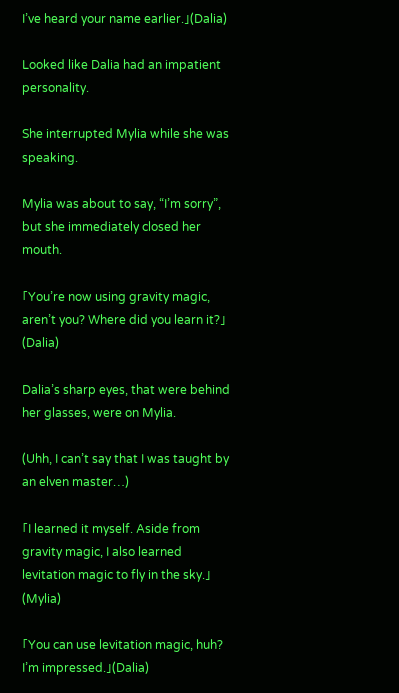I’ve heard your name earlier.」(Dalia)

Looked like Dalia had an impatient personality.

She interrupted Mylia while she was speaking.

Mylia was about to say, “I’m sorry”, but she immediately closed her mouth.

「You’re now using gravity magic, aren’t you? Where did you learn it?」(Dalia)

Dalia’s sharp eyes, that were behind her glasses, were on Mylia.

(Uhh, I can’t say that I was taught by an elven master…)

「I learned it myself. Aside from gravity magic, I also learned levitation magic to fly in the sky.」(Mylia)

「You can use levitation magic, huh? I’m impressed.」(Dalia)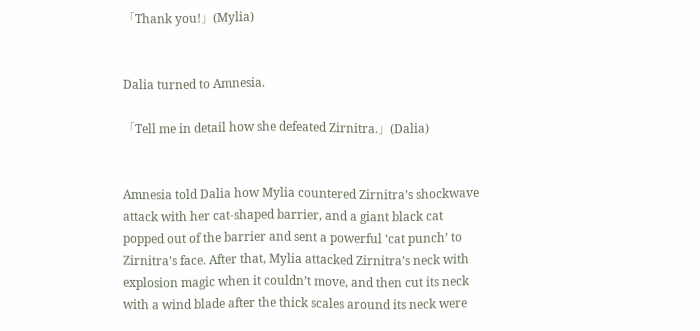「Thank you!」(Mylia)


Dalia turned to Amnesia.

「Tell me in detail how she defeated Zirnitra.」(Dalia)


Amnesia told Dalia how Mylia countered Zirnitra’s shockwave attack with her cat-shaped barrier, and a giant black cat popped out of the barrier and sent a powerful ‘cat punch’ to Zirnitra’s face. After that, Mylia attacked Zirnitra’s neck with explosion magic when it couldn’t move, and then cut its neck with a wind blade after the thick scales around its neck were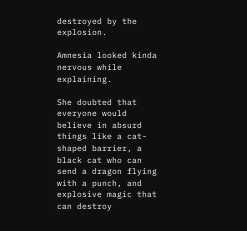destroyed by the explosion.

Amnesia looked kinda nervous while explaining.

She doubted that everyone would believe in absurd things like a cat-shaped barrier, a black cat who can send a dragon flying with a punch, and explosive magic that can destroy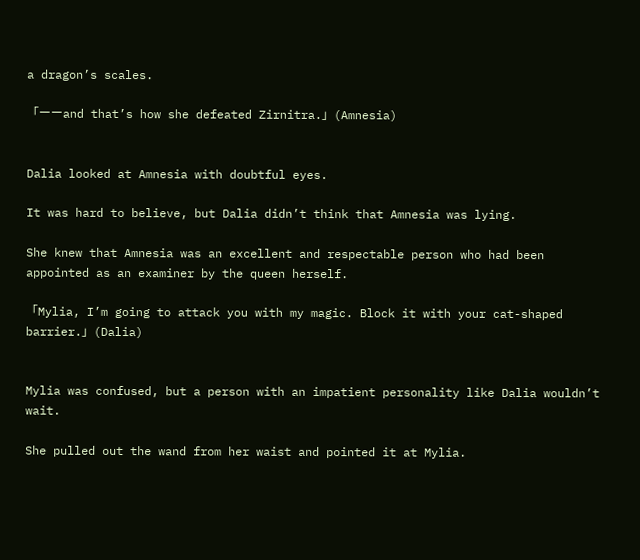a dragon’s scales.

「ーーand that’s how she defeated Zirnitra.」(Amnesia)


Dalia looked at Amnesia with doubtful eyes.

It was hard to believe, but Dalia didn’t think that Amnesia was lying.

She knew that Amnesia was an excellent and respectable person who had been appointed as an examiner by the queen herself.

「Mylia, I’m going to attack you with my magic. Block it with your cat-shaped barrier.」(Dalia)


Mylia was confused, but a person with an impatient personality like Dalia wouldn’t wait.

She pulled out the wand from her waist and pointed it at Mylia.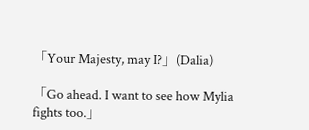「Your Majesty, may I?」(Dalia)

「Go ahead. I want to see how Mylia fights too.」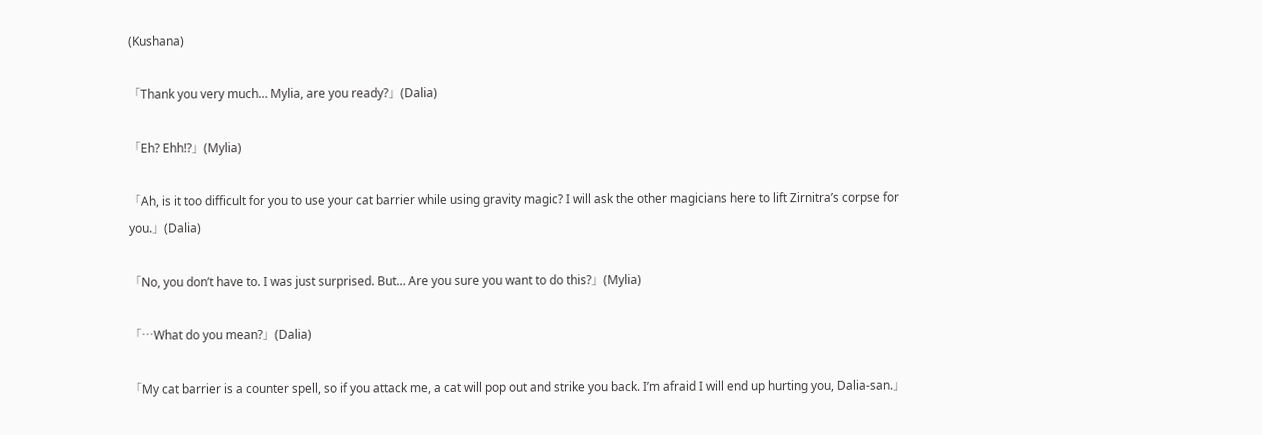(Kushana)

「Thank you very much… Mylia, are you ready?」(Dalia)

「Eh? Ehh!?」(Mylia)

「Ah, is it too difficult for you to use your cat barrier while using gravity magic? I will ask the other magicians here to lift Zirnitra’s corpse for you.」(Dalia)

「No, you don’t have to. I was just surprised. But… Are you sure you want to do this?」(Mylia)

「…What do you mean?」(Dalia)

「My cat barrier is a counter spell, so if you attack me, a cat will pop out and strike you back. I’m afraid I will end up hurting you, Dalia-san.」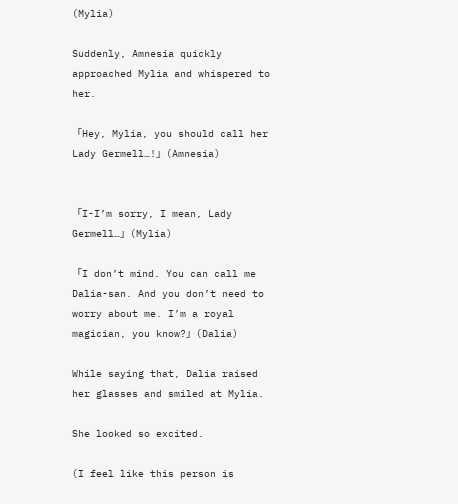(Mylia)

Suddenly, Amnesia quickly approached Mylia and whispered to her.

「Hey, Mylia, you should call her Lady Germell…!」(Amnesia)


「I-I’m sorry, I mean, Lady Germell…」(Mylia)

「I don’t mind. You can call me Dalia-san. And you don’t need to worry about me. I’m a royal magician, you know?」(Dalia)

While saying that, Dalia raised her glasses and smiled at Mylia.

She looked so excited.

(I feel like this person is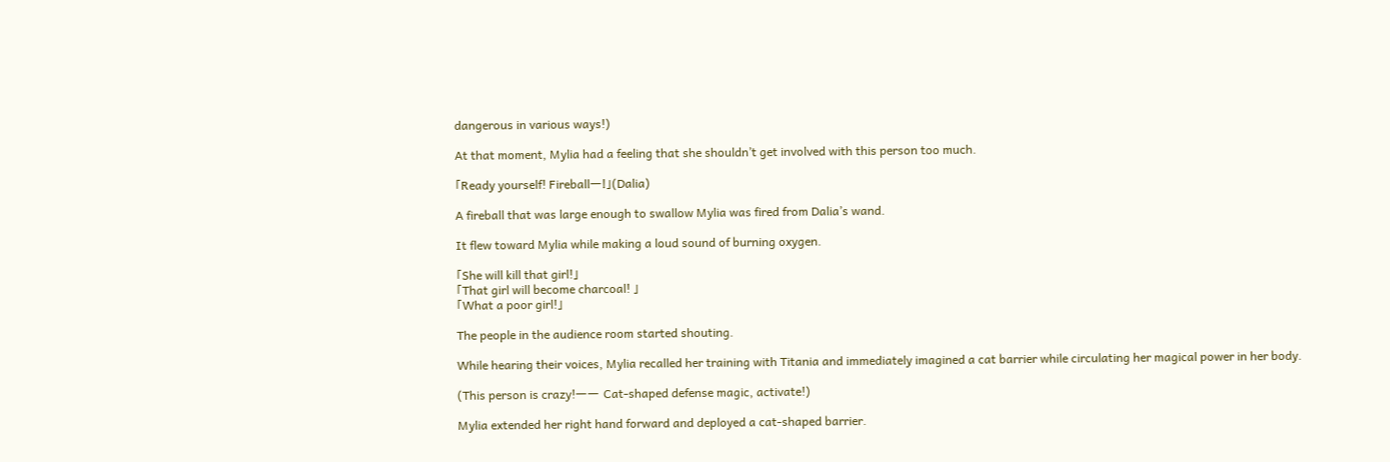dangerous in various ways!)

At that moment, Mylia had a feeling that she shouldn’t get involved with this person too much.

「Ready yourself! Fireballー!」(Dalia)

A fireball that was large enough to swallow Mylia was fired from Dalia’s wand.

It flew toward Mylia while making a loud sound of burning oxygen.

「She will kill that girl!」
「That girl will become charcoal! 」
「What a poor girl!」

The people in the audience room started shouting.

While hearing their voices, Mylia recalled her training with Titania and immediately imagined a cat barrier while circulating her magical power in her body.

(This person is crazy!ーー Cat-shaped defense magic, activate!)

Mylia extended her right hand forward and deployed a cat-shaped barrier.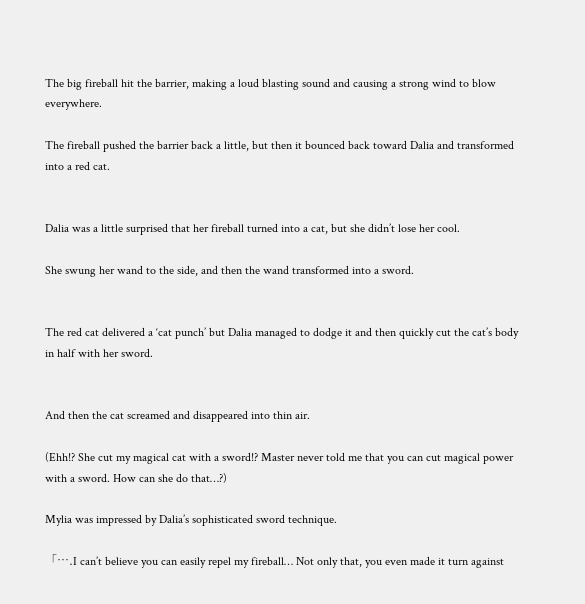The big fireball hit the barrier, making a loud blasting sound and causing a strong wind to blow everywhere.

The fireball pushed the barrier back a little, but then it bounced back toward Dalia and transformed into a red cat.


Dalia was a little surprised that her fireball turned into a cat, but she didn’t lose her cool.

She swung her wand to the side, and then the wand transformed into a sword.


The red cat delivered a ‘cat punch’ but Dalia managed to dodge it and then quickly cut the cat’s body in half with her sword.


And then the cat screamed and disappeared into thin air.

(Ehh!? She cut my magical cat with a sword!? Master never told me that you can cut magical power with a sword. How can she do that…?)

Mylia was impressed by Dalia’s sophisticated sword technique.

「….I can’t believe you can easily repel my fireball… Not only that, you even made it turn against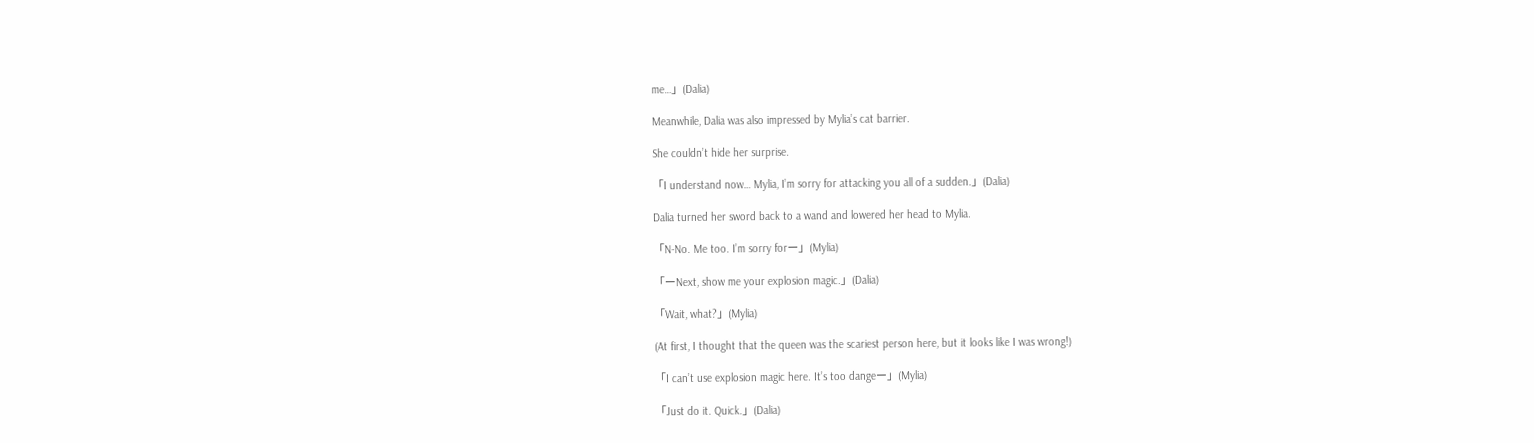me…」(Dalia)

Meanwhile, Dalia was also impressed by Mylia’s cat barrier.

She couldn’t hide her surprise.

「I understand now… Mylia, I’m sorry for attacking you all of a sudden.」(Dalia)

Dalia turned her sword back to a wand and lowered her head to Mylia.

「N-No. Me too. I’m sorry forー」(Mylia)

「ーNext, show me your explosion magic.」(Dalia)

「Wait, what?」(Mylia)

(At first, I thought that the queen was the scariest person here, but it looks like I was wrong!)

「I can’t use explosion magic here. It’s too dangeー」(Mylia)

「Just do it. Quick.」(Dalia)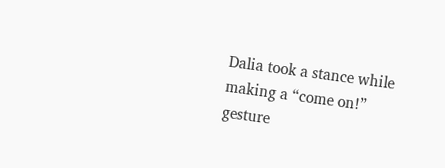Dalia took a stance while making a “come on!” gesture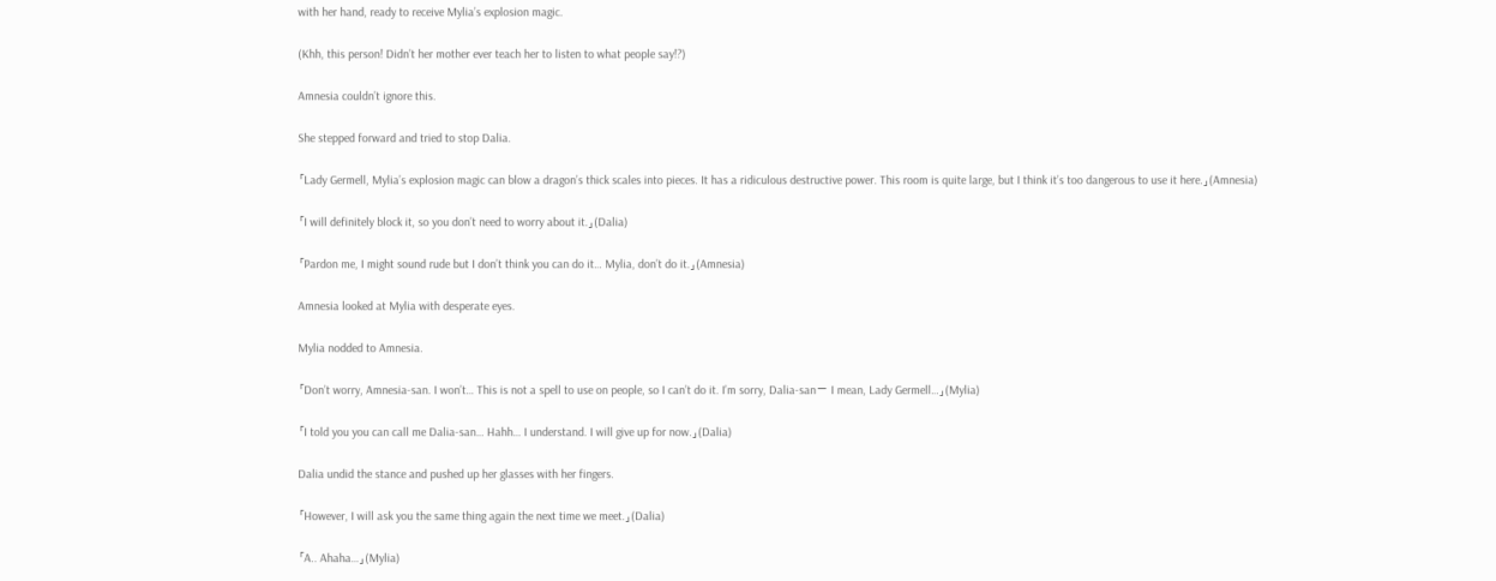with her hand, ready to receive Mylia’s explosion magic.

(Khh, this person! Didn’t her mother ever teach her to listen to what people say!?)

Amnesia couldn’t ignore this.

She stepped forward and tried to stop Dalia.

「Lady Germell, Mylia’s explosion magic can blow a dragon’s thick scales into pieces. It has a ridiculous destructive power. This room is quite large, but I think it’s too dangerous to use it here.」(Amnesia)

「I will definitely block it, so you don’t need to worry about it.」(Dalia)

「Pardon me, I might sound rude but I don’t think you can do it… Mylia, don’t do it.」(Amnesia)

Amnesia looked at Mylia with desperate eyes.

Mylia nodded to Amnesia.

「Don’t worry, Amnesia-san. I won’t… This is not a spell to use on people, so I can’t do it. I’m sorry, Dalia-sanー I mean, Lady Germell…」(Mylia)

「I told you you can call me Dalia-san… Hahh… I understand. I will give up for now.」(Dalia)

Dalia undid the stance and pushed up her glasses with her fingers.

「However, I will ask you the same thing again the next time we meet.」(Dalia)

「A.. Ahaha…」(Mylia)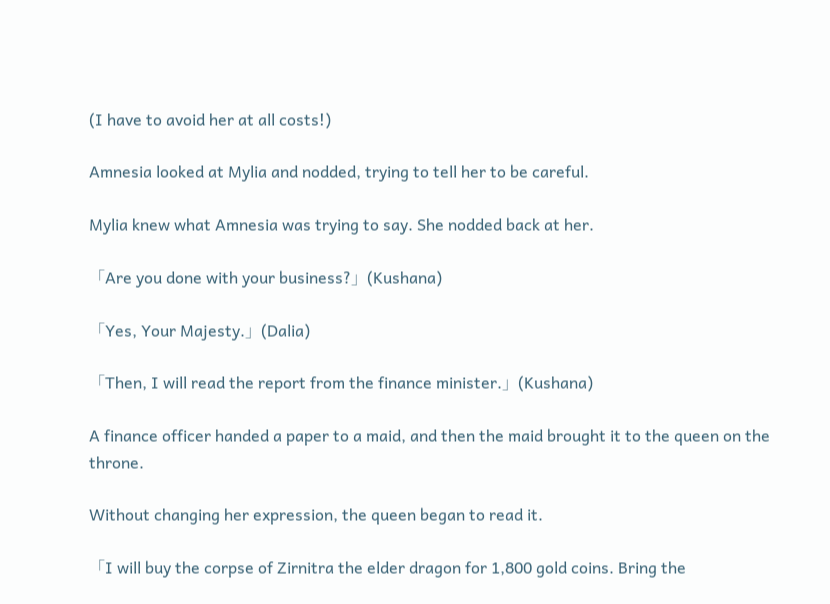(I have to avoid her at all costs!)

Amnesia looked at Mylia and nodded, trying to tell her to be careful.

Mylia knew what Amnesia was trying to say. She nodded back at her.

「Are you done with your business?」(Kushana)

「Yes, Your Majesty.」(Dalia)

「Then, I will read the report from the finance minister.」(Kushana)

A finance officer handed a paper to a maid, and then the maid brought it to the queen on the throne.

Without changing her expression, the queen began to read it.

「I will buy the corpse of Zirnitra the elder dragon for 1,800 gold coins. Bring the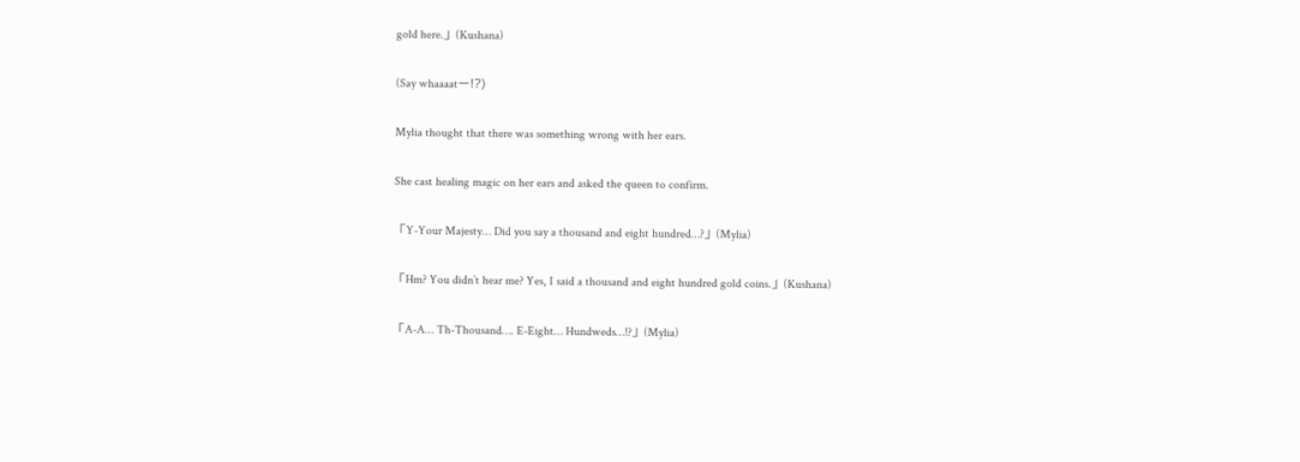gold here.」(Kushana)

(Say whaaaatー!?)

Mylia thought that there was something wrong with her ears.

She cast healing magic on her ears and asked the queen to confirm.

「Y-Your Majesty… Did you say a thousand and eight hundred…?」(Mylia)

「Hm? You didn’t hear me? Yes, I said a thousand and eight hundred gold coins.」(Kushana)

「A-A… Th-Thousand…. E-Eight… Hundweds…!?」(Mylia)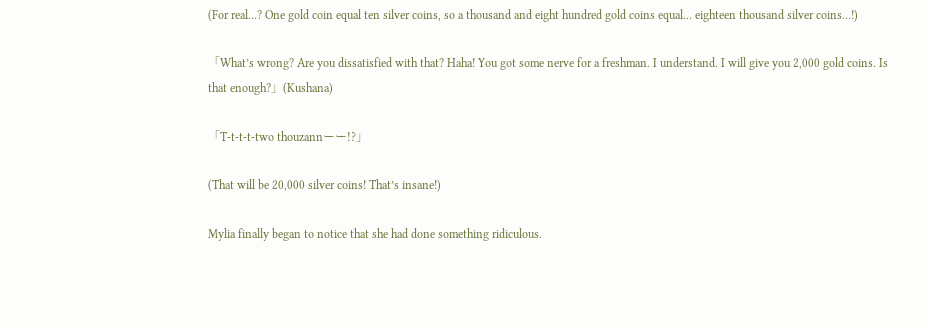(For real…? One gold coin equal ten silver coins, so a thousand and eight hundred gold coins equal… eighteen thousand silver coins…!)

「What’s wrong? Are you dissatisfied with that? Haha! You got some nerve for a freshman. I understand. I will give you 2,000 gold coins. Is that enough?」(Kushana)

「T-t-t-t-two thouzannーー!?」

(That will be 20,000 silver coins! That’s insane!)

Mylia finally began to notice that she had done something ridiculous.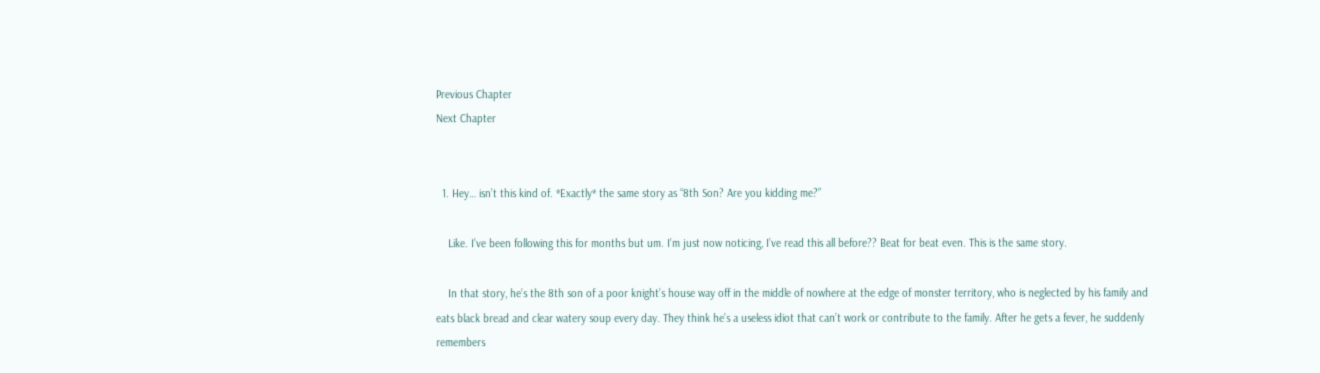Previous Chapter
Next Chapter


  1. Hey… isn’t this kind of. *Exactly* the same story as “8th Son? Are you kidding me?”

    Like. I’ve been following this for months but um. I’m just now noticing, I’ve read this all before?? Beat for beat even. This is the same story.

    In that story, he’s the 8th son of a poor knight’s house way off in the middle of nowhere at the edge of monster territory, who is neglected by his family and eats black bread and clear watery soup every day. They think he’s a useless idiot that can’t work or contribute to the family. After he gets a fever, he suddenly remembers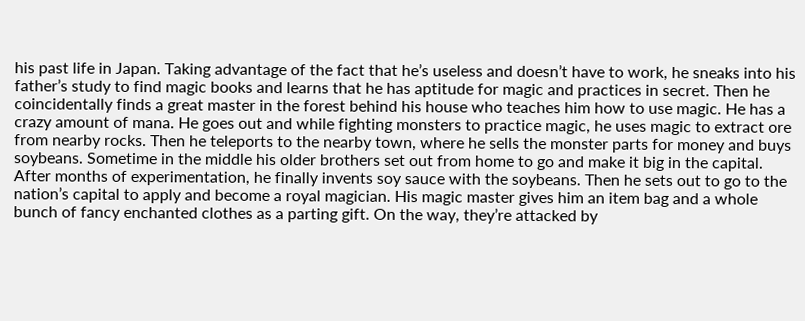his past life in Japan. Taking advantage of the fact that he’s useless and doesn’t have to work, he sneaks into his father’s study to find magic books and learns that he has aptitude for magic and practices in secret. Then he coincidentally finds a great master in the forest behind his house who teaches him how to use magic. He has a crazy amount of mana. He goes out and while fighting monsters to practice magic, he uses magic to extract ore from nearby rocks. Then he teleports to the nearby town, where he sells the monster parts for money and buys soybeans. Sometime in the middle his older brothers set out from home to go and make it big in the capital. After months of experimentation, he finally invents soy sauce with the soybeans. Then he sets out to go to the nation’s capital to apply and become a royal magician. His magic master gives him an item bag and a whole bunch of fancy enchanted clothes as a parting gift. On the way, they’re attacked by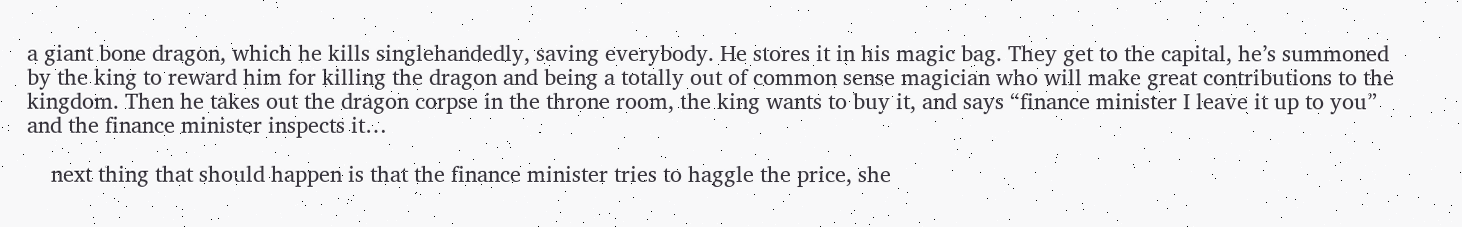a giant bone dragon, which he kills singlehandedly, saving everybody. He stores it in his magic bag. They get to the capital, he’s summoned by the king to reward him for killing the dragon and being a totally out of common sense magician who will make great contributions to the kingdom. Then he takes out the dragon corpse in the throne room, the king wants to buy it, and says “finance minister I leave it up to you” and the finance minister inspects it…

    next thing that should happen is that the finance minister tries to haggle the price, she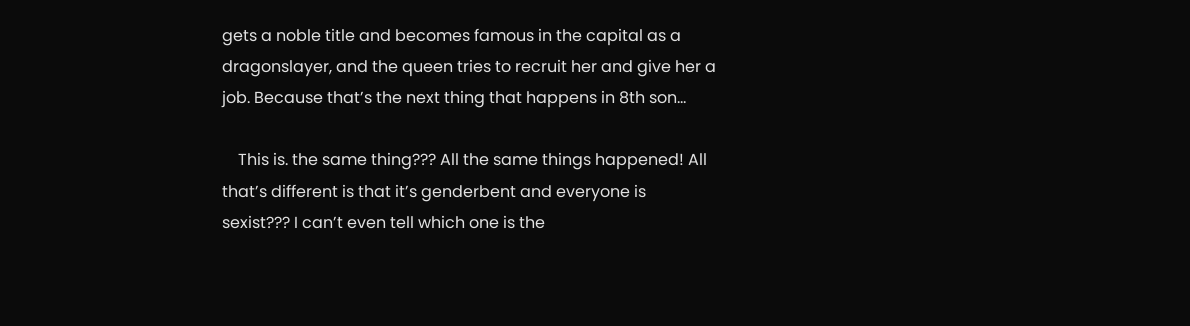gets a noble title and becomes famous in the capital as a dragonslayer, and the queen tries to recruit her and give her a job. Because that’s the next thing that happens in 8th son…

    This is. the same thing??? All the same things happened! All that’s different is that it’s genderbent and everyone is sexist??? I can’t even tell which one is the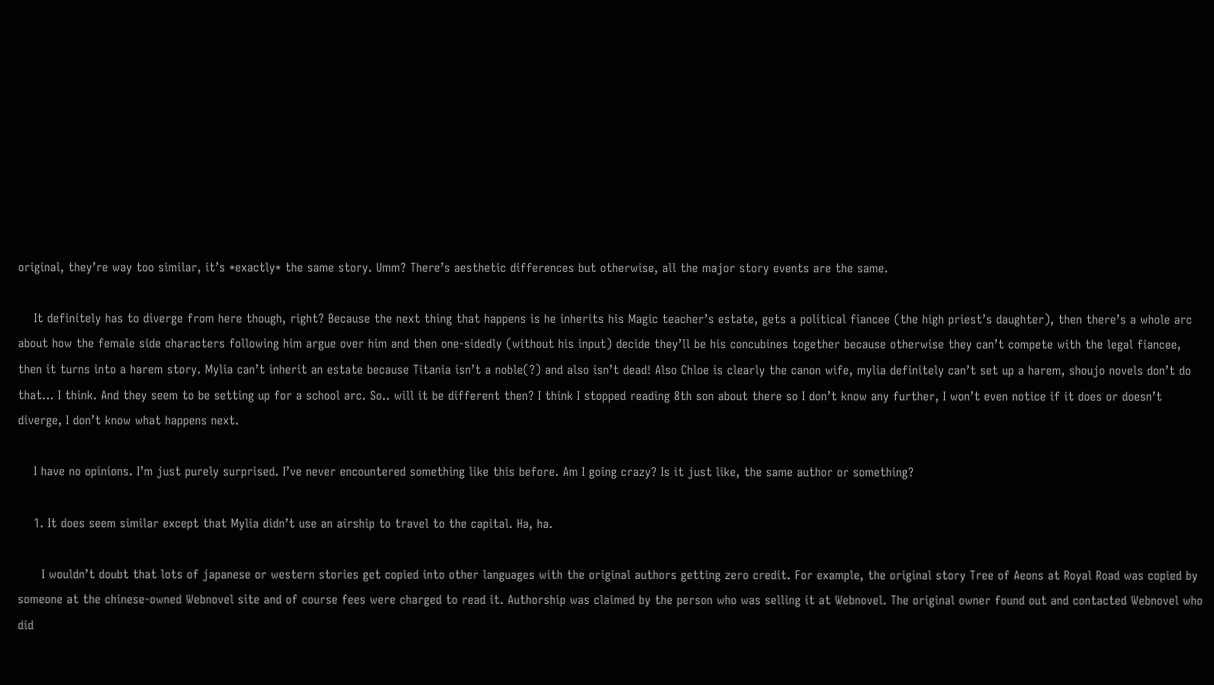original, they’re way too similar, it’s *exactly* the same story. Umm? There’s aesthetic differences but otherwise, all the major story events are the same.

    It definitely has to diverge from here though, right? Because the next thing that happens is he inherits his Magic teacher’s estate, gets a political fiancee (the high priest’s daughter), then there’s a whole arc about how the female side characters following him argue over him and then one-sidedly (without his input) decide they’ll be his concubines together because otherwise they can’t compete with the legal fiancee, then it turns into a harem story. Mylia can’t inherit an estate because Titania isn’t a noble(?) and also isn’t dead! Also Chloe is clearly the canon wife, mylia definitely can’t set up a harem, shoujo novels don’t do that… I think. And they seem to be setting up for a school arc. So.. will it be different then? I think I stopped reading 8th son about there so I don’t know any further, I won’t even notice if it does or doesn’t diverge, I don’t know what happens next.

    I have no opinions. I’m just purely surprised. I’ve never encountered something like this before. Am I going crazy? Is it just like, the same author or something?

    1. It does seem similar except that Mylia didn’t use an airship to travel to the capital. Ha, ha.

      I wouldn’t doubt that lots of japanese or western stories get copied into other languages with the original authors getting zero credit. For example, the original story Tree of Aeons at Royal Road was copied by someone at the chinese-owned Webnovel site and of course fees were charged to read it. Authorship was claimed by the person who was selling it at Webnovel. The original owner found out and contacted Webnovel who did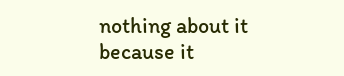nothing about it because it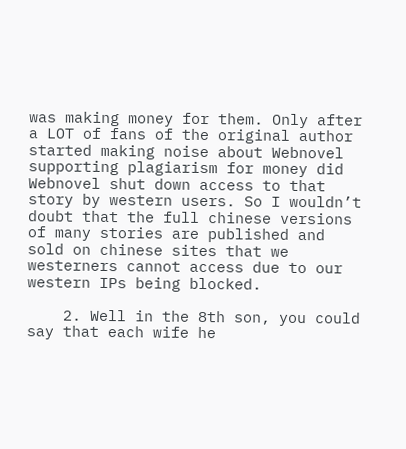was making money for them. Only after a LOT of fans of the original author started making noise about Webnovel supporting plagiarism for money did Webnovel shut down access to that story by western users. So I wouldn’t doubt that the full chinese versions of many stories are published and sold on chinese sites that we westerners cannot access due to our western IPs being blocked.

    2. Well in the 8th son, you could say that each wife he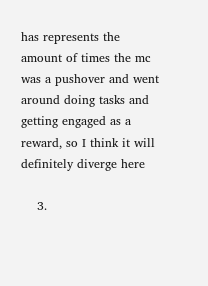has represents the amount of times the mc was a pushover and went around doing tasks and getting engaged as a reward, so I think it will definitely diverge here

    3.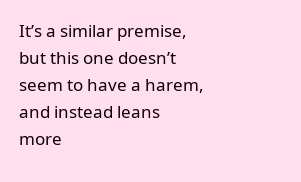It’s a similar premise, but this one doesn’t seem to have a harem, and instead leans more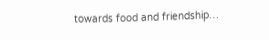towards food and friendship…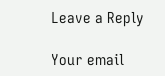Leave a Reply

Your email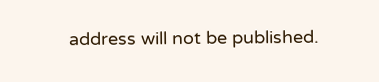address will not be published.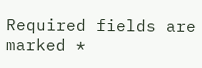Required fields are marked *